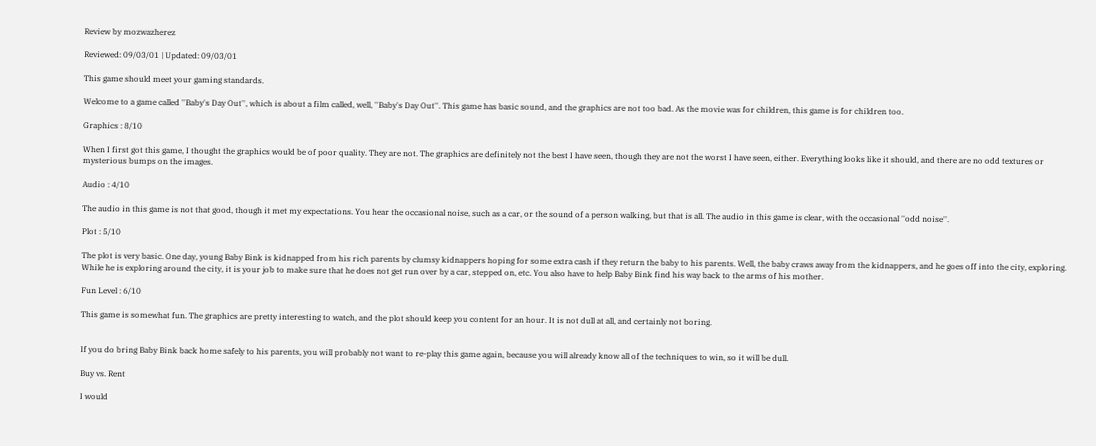Review by mozwazherez

Reviewed: 09/03/01 | Updated: 09/03/01

This game should meet your gaming standards.

Welcome to a game called ''Baby's Day Out'', which is about a film called, well, ''Baby's Day Out''. This game has basic sound, and the graphics are not too bad. As the movie was for children, this game is for children too.

Graphics : 8/10

When I first got this game, I thought the graphics would be of poor quality. They are not. The graphics are definitely not the best I have seen, though they are not the worst I have seen, either. Everything looks like it should, and there are no odd textures or mysterious bumps on the images.

Audio : 4/10

The audio in this game is not that good, though it met my expectations. You hear the occasional noise, such as a car, or the sound of a person walking, but that is all. The audio in this game is clear, with the occasional ''odd noise''.

Plot : 5/10

The plot is very basic. One day, young Baby Bink is kidnapped from his rich parents by clumsy kidnappers hoping for some extra cash if they return the baby to his parents. Well, the baby craws away from the kidnappers, and he goes off into the city, exploring. While he is exploring around the city, it is your job to make sure that he does not get run over by a car, stepped on, etc. You also have to help Baby Bink find his way back to the arms of his mother.

Fun Level : 6/10

This game is somewhat fun. The graphics are pretty interesting to watch, and the plot should keep you content for an hour. It is not dull at all, and certainly not boring.


If you do bring Baby Bink back home safely to his parents, you will probably not want to re-play this game again, because you will already know all of the techniques to win, so it will be dull.

Buy vs. Rent

I would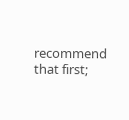recommend that first;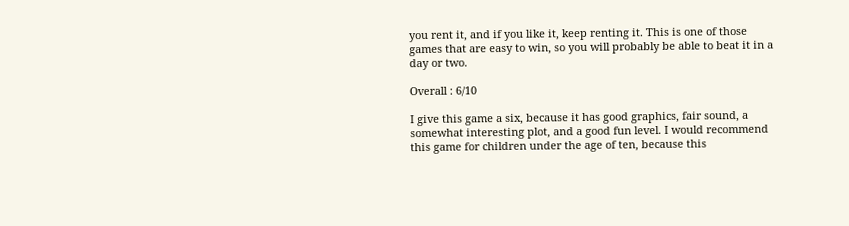you rent it, and if you like it, keep renting it. This is one of those games that are easy to win, so you will probably be able to beat it in a day or two.

Overall : 6/10

I give this game a six, because it has good graphics, fair sound, a somewhat interesting plot, and a good fun level. I would recommend this game for children under the age of ten, because this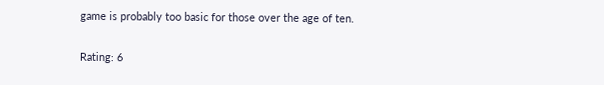game is probably too basic for those over the age of ten.

Rating: 6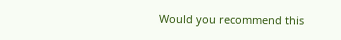Would you recommend this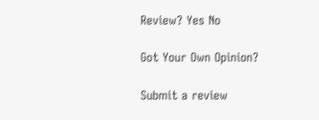Review? Yes No

Got Your Own Opinion?

Submit a review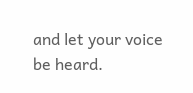and let your voice be heard.